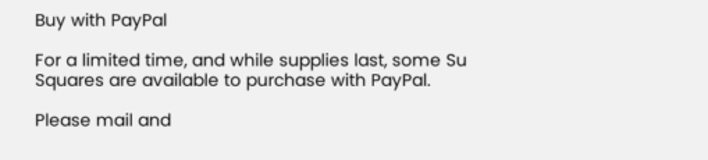Buy with PayPal

For a limited time, and while supplies last, some Su Squares are available to purchase with PayPal.

Please mail and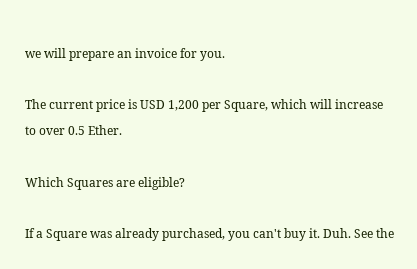we will prepare an invoice for you.

The current price is USD 1,200 per Square, which will increase to over 0.5 Ether.

Which Squares are eligible?

If a Square was already purchased, you can't buy it. Duh. See the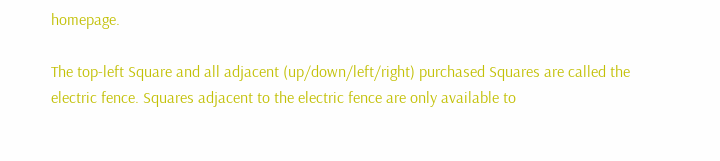homepage.

The top-left Square and all adjacent (up/down/left/right) purchased Squares are called the electric fence. Squares adjacent to the electric fence are only available to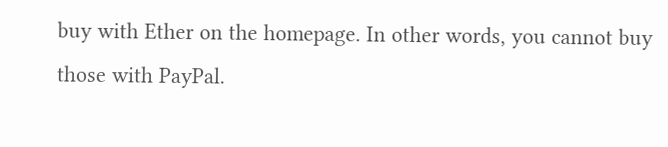buy with Ether on the homepage. In other words, you cannot buy those with PayPal.